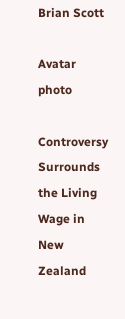Brian Scott

Avatar photo

Controversy Surrounds the Living Wage in New Zealand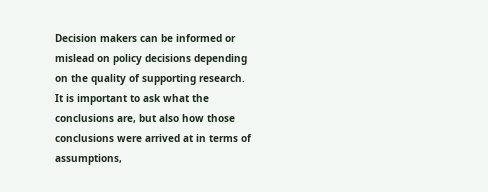Decision makers can be informed or mislead on policy decisions depending on the quality of supporting research. It is important to ask what the conclusions are, but also how those conclusions were arrived at in terms of assumptions,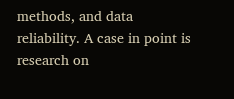methods, and data reliability. A case in point is research on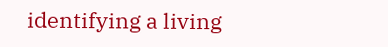identifying a living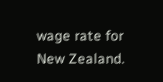wage rate for New Zealand.